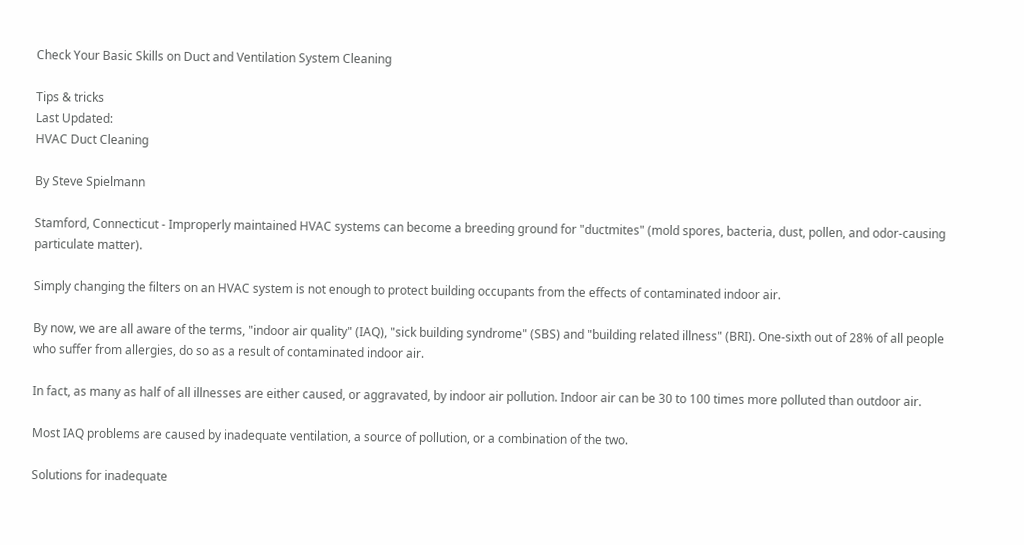Check Your Basic Skills on Duct and Ventilation System Cleaning

Tips & tricks
Last Updated:
HVAC Duct Cleaning

By Steve Spielmann

Stamford, Connecticut - Improperly maintained HVAC systems can become a breeding ground for "ductmites" (mold spores, bacteria, dust, pollen, and odor-causing particulate matter).

Simply changing the filters on an HVAC system is not enough to protect building occupants from the effects of contaminated indoor air.

By now, we are all aware of the terms, "indoor air quality" (IAQ), "sick building syndrome" (SBS) and "building related illness" (BRI). One-sixth out of 28% of all people who suffer from allergies, do so as a result of contaminated indoor air.

In fact, as many as half of all illnesses are either caused, or aggravated, by indoor air pollution. Indoor air can be 30 to 100 times more polluted than outdoor air.

Most IAQ problems are caused by inadequate ventilation, a source of pollution, or a combination of the two.

Solutions for inadequate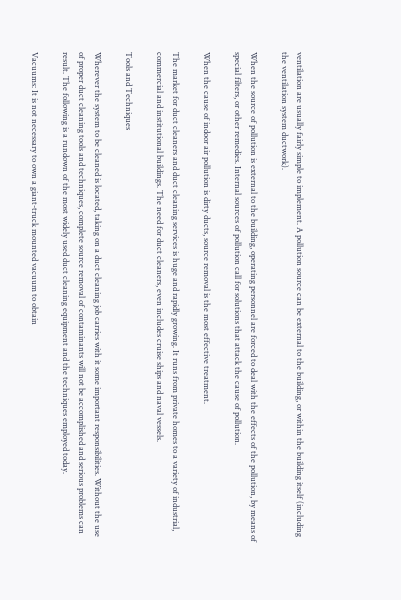ventilation are usually fairly simple to implement. A pollution source can be external to the building, or within the building itself (including the ventilation system ductwork).

When the source of pollution is external to the building, operating personnel are forced to deal with the effects of the pollution, by means of special filters, or other remedies. Internal sources of pollution call for solutions that attack the cause of pollution.

When the cause of indoor air pollution is dirty ducts, source removal is the most effective treatment.

The market for duct cleaners and duct cleaning services is huge and rapidly growing. It runs from private homes to a variety of industrial, commercial and institutional buildings. The need for duct cleaners, even includes cruise ships and naval vessels.

Tools and Techniques

Wherever the system to be cleaned is located, taking on a duct cleaning job carries with it some important responsibilities. Without the use of proper duct cleaning tools and techniques, complete source removal of contaminants will not be accomplished and serious problems can result. The following is a rundown of the most widely used duct cleaning equipment and the techniques employed today.

Vacuums: It is not necessary to own a giant-truck mounted vacuum to obtain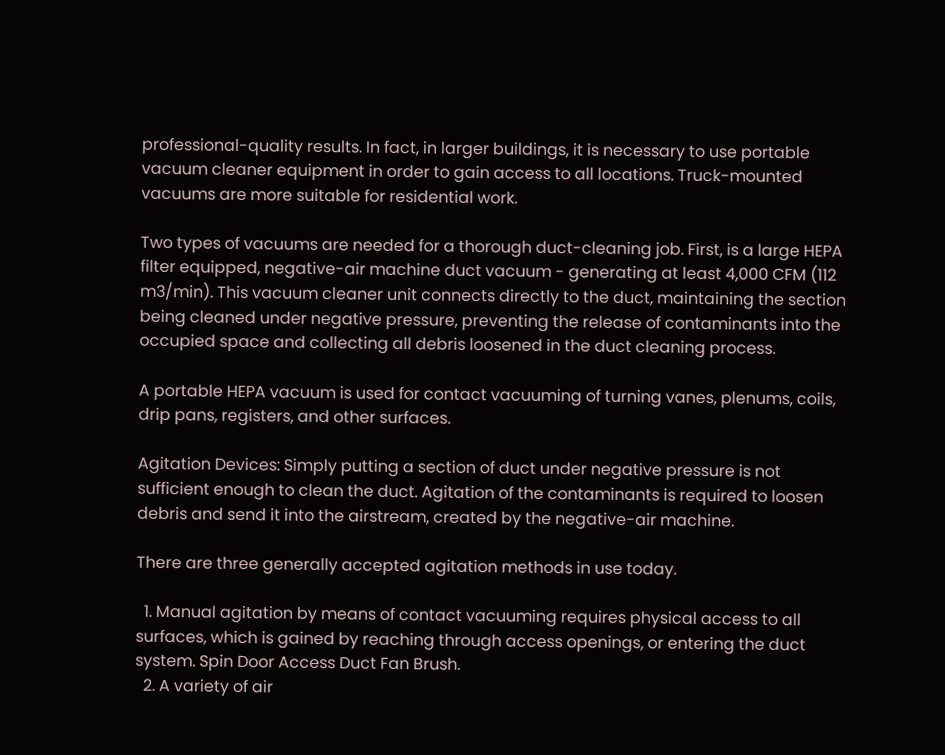professional-quality results. In fact, in larger buildings, it is necessary to use portable vacuum cleaner equipment in order to gain access to all locations. Truck-mounted vacuums are more suitable for residential work.

Two types of vacuums are needed for a thorough duct-cleaning job. First, is a large HEPA filter equipped, negative-air machine duct vacuum - generating at least 4,000 CFM (112 m3/min). This vacuum cleaner unit connects directly to the duct, maintaining the section being cleaned under negative pressure, preventing the release of contaminants into the occupied space and collecting all debris loosened in the duct cleaning process.

A portable HEPA vacuum is used for contact vacuuming of turning vanes, plenums, coils, drip pans, registers, and other surfaces.

Agitation Devices: Simply putting a section of duct under negative pressure is not sufficient enough to clean the duct. Agitation of the contaminants is required to loosen debris and send it into the airstream, created by the negative-air machine.

There are three generally accepted agitation methods in use today.

  1. Manual agitation by means of contact vacuuming requires physical access to all surfaces, which is gained by reaching through access openings, or entering the duct system. Spin Door Access Duct Fan Brush.
  2. A variety of air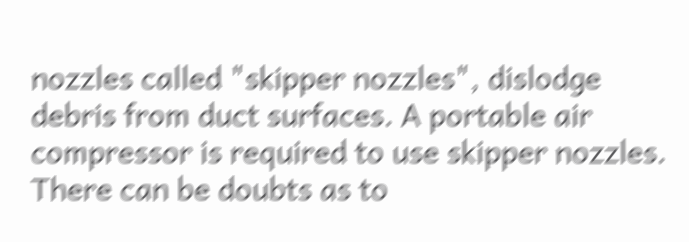nozzles called "skipper nozzles", dislodge debris from duct surfaces. A portable air compressor is required to use skipper nozzles. There can be doubts as to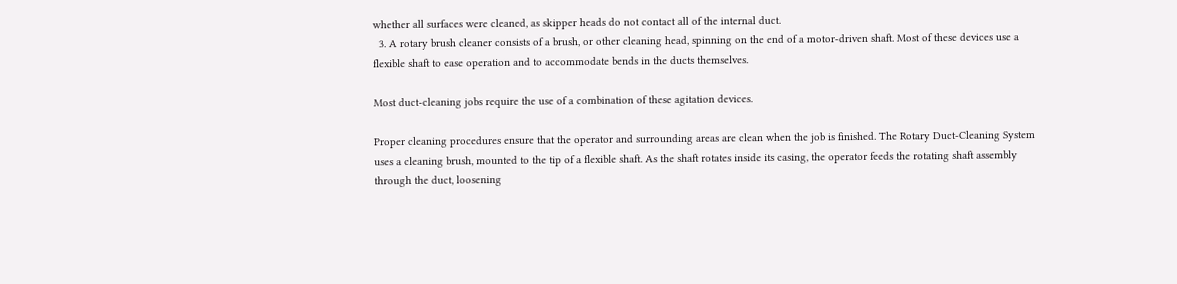whether all surfaces were cleaned, as skipper heads do not contact all of the internal duct.
  3. A rotary brush cleaner consists of a brush, or other cleaning head, spinning on the end of a motor-driven shaft. Most of these devices use a flexible shaft to ease operation and to accommodate bends in the ducts themselves.

Most duct-cleaning jobs require the use of a combination of these agitation devices.

Proper cleaning procedures ensure that the operator and surrounding areas are clean when the job is finished. The Rotary Duct-Cleaning System uses a cleaning brush, mounted to the tip of a flexible shaft. As the shaft rotates inside its casing, the operator feeds the rotating shaft assembly through the duct, loosening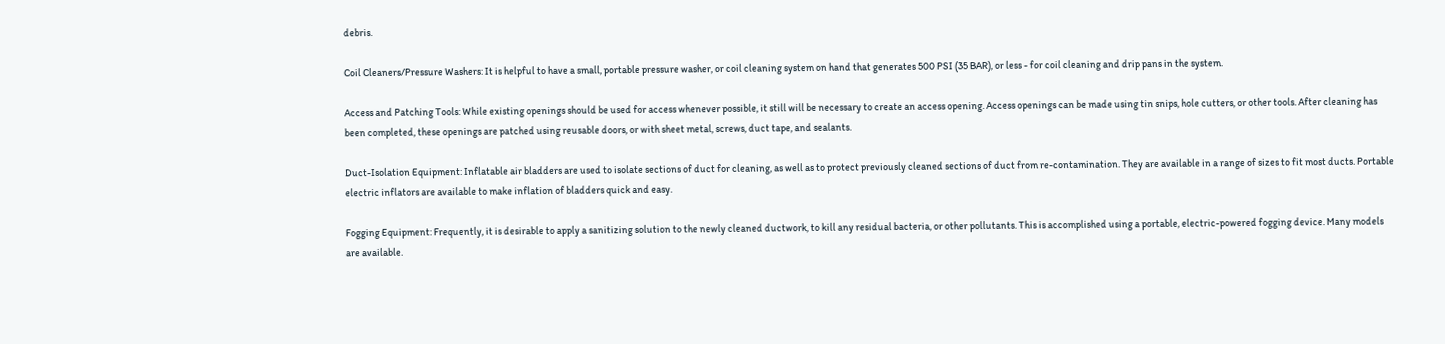debris.

Coil Cleaners/Pressure Washers: It is helpful to have a small, portable pressure washer, or coil cleaning system on hand that generates 500 PSI (35 BAR), or less - for coil cleaning and drip pans in the system.

Access and Patching Tools: While existing openings should be used for access whenever possible, it still will be necessary to create an access opening. Access openings can be made using tin snips, hole cutters, or other tools. After cleaning has been completed, these openings are patched using reusable doors, or with sheet metal, screws, duct tape, and sealants.

Duct-Isolation Equipment: Inflatable air bladders are used to isolate sections of duct for cleaning, as well as to protect previously cleaned sections of duct from re-contamination. They are available in a range of sizes to fit most ducts. Portable electric inflators are available to make inflation of bladders quick and easy.

Fogging Equipment: Frequently, it is desirable to apply a sanitizing solution to the newly cleaned ductwork, to kill any residual bacteria, or other pollutants. This is accomplished using a portable, electric-powered fogging device. Many models are available.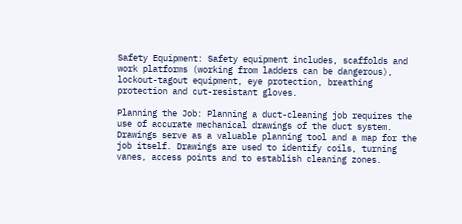Safety Equipment: Safety equipment includes, scaffolds and work platforms (working from ladders can be dangerous), lockout-tagout equipment, eye protection, breathing protection and cut-resistant gloves.

Planning the Job: Planning a duct-cleaning job requires the use of accurate mechanical drawings of the duct system. Drawings serve as a valuable planning tool and a map for the job itself. Drawings are used to identify coils, turning vanes, access points and to establish cleaning zones.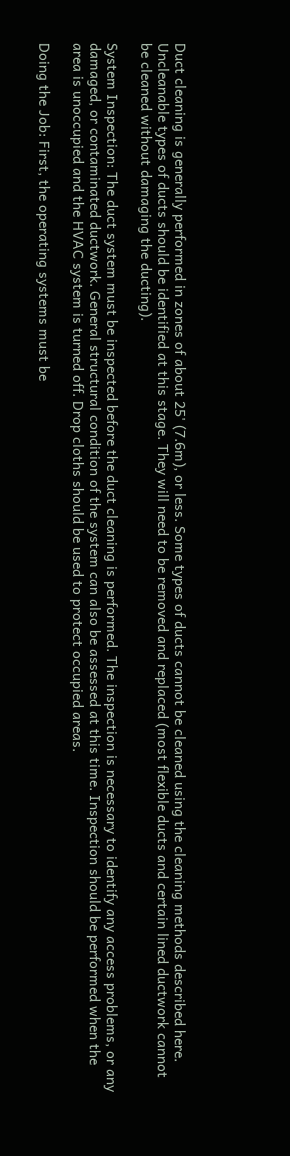Duct cleaning is generally performed in zones of about 25' (7.6m), or less. Some types of ducts cannot be cleaned using the cleaning methods described here. Uncleanable types of ducts should be identified at this stage. They will need to be removed and replaced (most flexible ducts and certain lined ductwork cannot be cleaned without damaging the ducting).

System Inspection: The duct system must be inspected before the duct cleaning is performed. The inspection is necessary to identify any access problems, or any damaged, or contaminated ductwork. General structural condition of the system can also be assessed at this time. Inspection should be performed when the area is unoccupied and the HVAC system is turned off. Drop cloths should be used to protect occupied areas.

Doing the Job: First, the operating systems must be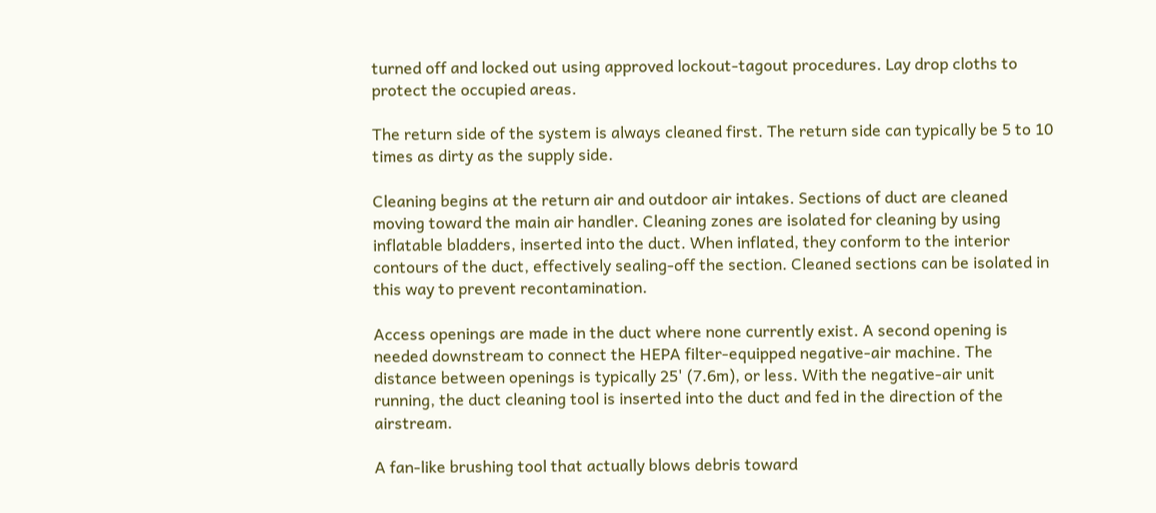turned off and locked out using approved lockout-tagout procedures. Lay drop cloths to protect the occupied areas.

The return side of the system is always cleaned first. The return side can typically be 5 to 10 times as dirty as the supply side.

Cleaning begins at the return air and outdoor air intakes. Sections of duct are cleaned moving toward the main air handler. Cleaning zones are isolated for cleaning by using inflatable bladders, inserted into the duct. When inflated, they conform to the interior contours of the duct, effectively sealing-off the section. Cleaned sections can be isolated in this way to prevent recontamination.

Access openings are made in the duct where none currently exist. A second opening is needed downstream to connect the HEPA filter-equipped negative-air machine. The distance between openings is typically 25' (7.6m), or less. With the negative-air unit running, the duct cleaning tool is inserted into the duct and fed in the direction of the airstream.

A fan-like brushing tool that actually blows debris toward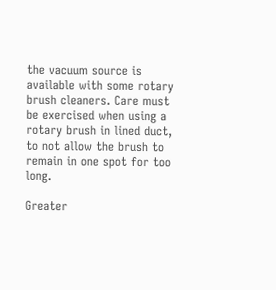the vacuum source is available with some rotary brush cleaners. Care must be exercised when using a rotary brush in lined duct, to not allow the brush to remain in one spot for too long.

Greater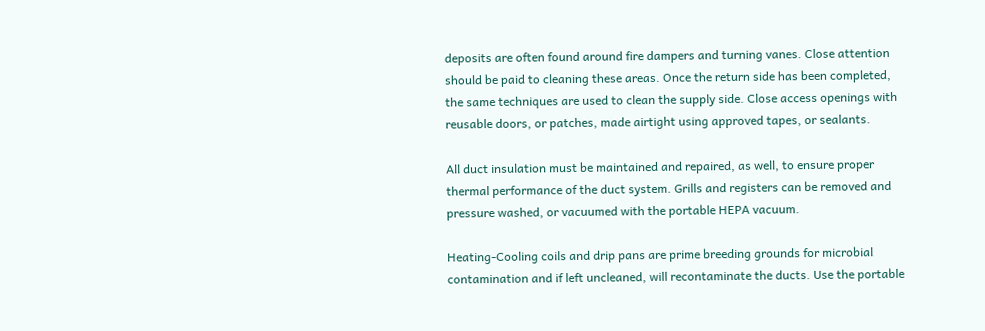deposits are often found around fire dampers and turning vanes. Close attention should be paid to cleaning these areas. Once the return side has been completed, the same techniques are used to clean the supply side. Close access openings with reusable doors, or patches, made airtight using approved tapes, or sealants.

All duct insulation must be maintained and repaired, as well, to ensure proper thermal performance of the duct system. Grills and registers can be removed and pressure washed, or vacuumed with the portable HEPA vacuum.

Heating-Cooling coils and drip pans are prime breeding grounds for microbial contamination and if left uncleaned, will recontaminate the ducts. Use the portable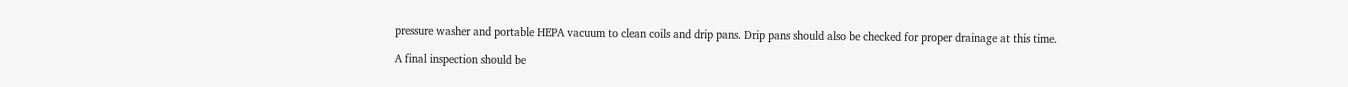pressure washer and portable HEPA vacuum to clean coils and drip pans. Drip pans should also be checked for proper drainage at this time.

A final inspection should be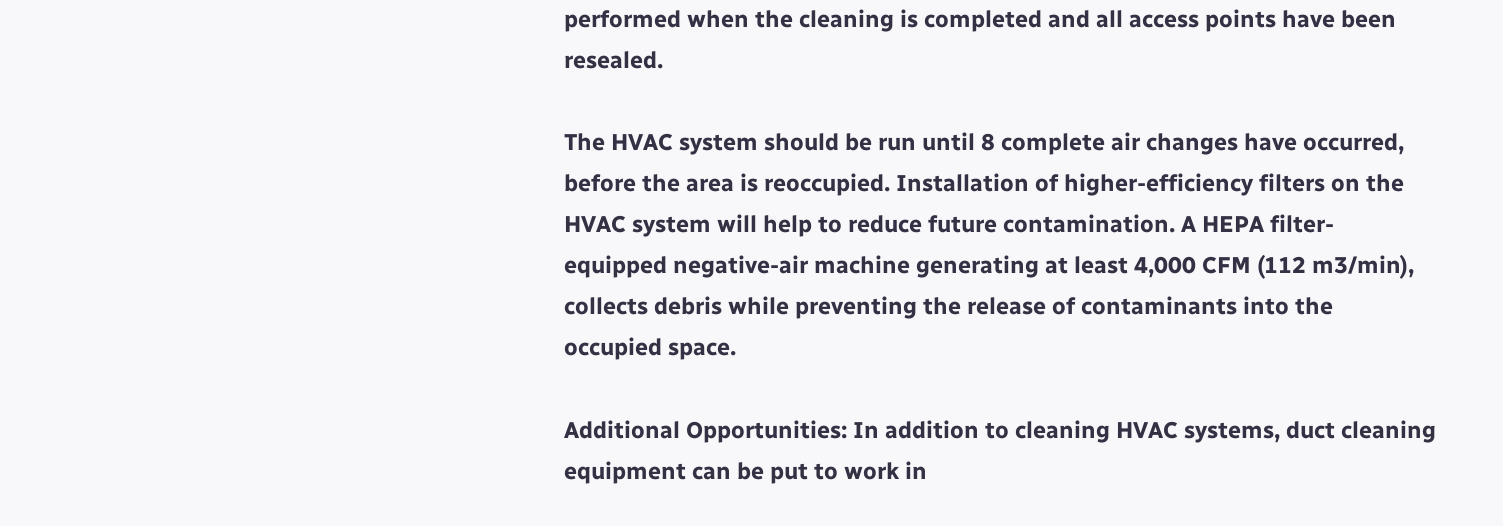performed when the cleaning is completed and all access points have been resealed.

The HVAC system should be run until 8 complete air changes have occurred, before the area is reoccupied. Installation of higher-efficiency filters on the HVAC system will help to reduce future contamination. A HEPA filter-equipped negative-air machine generating at least 4,000 CFM (112 m3/min), collects debris while preventing the release of contaminants into the occupied space.

Additional Opportunities: In addition to cleaning HVAC systems, duct cleaning equipment can be put to work in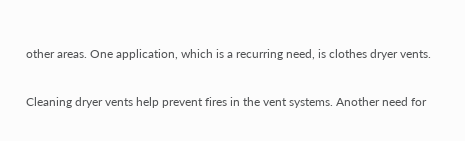other areas. One application, which is a recurring need, is clothes dryer vents.

Cleaning dryer vents help prevent fires in the vent systems. Another need for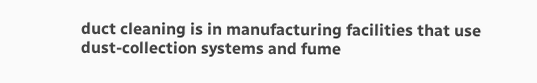duct cleaning is in manufacturing facilities that use dust-collection systems and fume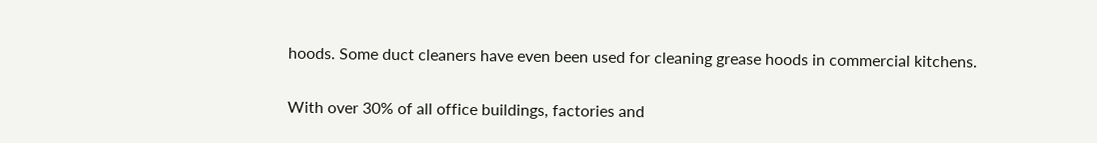hoods. Some duct cleaners have even been used for cleaning grease hoods in commercial kitchens.

With over 30% of all office buildings, factories and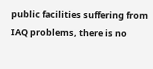public facilities suffering from IAQ problems, there is no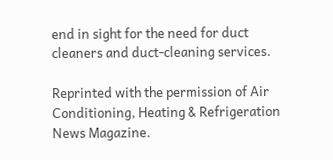end in sight for the need for duct cleaners and duct-cleaning services.

Reprinted with the permission of Air Conditioning, Heating & Refrigeration News Magazine.